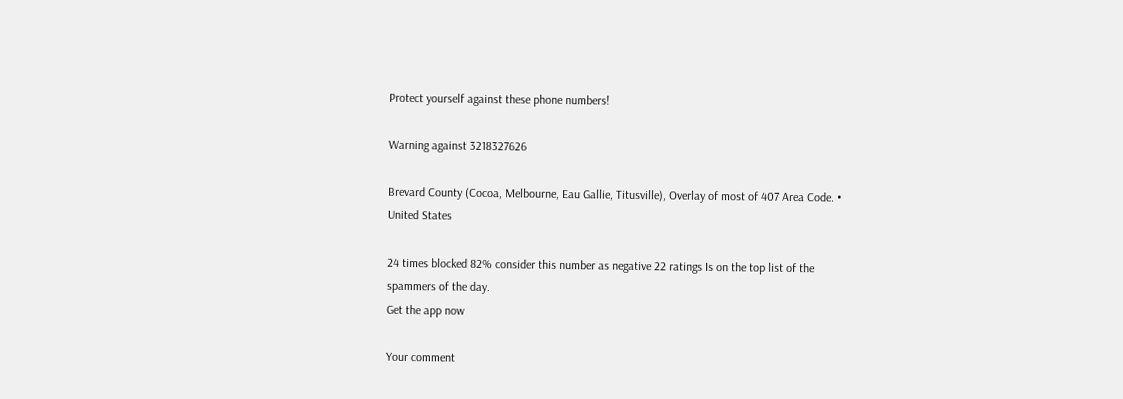Protect yourself against these phone numbers!

Warning against 3218327626

Brevard County (Cocoa, Melbourne, Eau Gallie, Titusville), Overlay of most of 407 Area Code. • United States

24 times blocked 82% consider this number as negative 22 ratings Is on the top list of the spammers of the day.
Get the app now

Your comment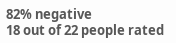82% negative
18 out of 22 people rated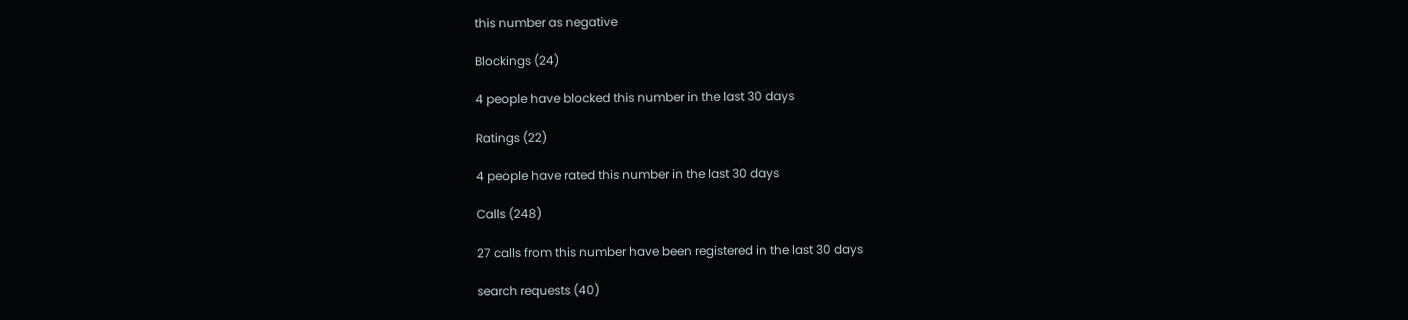this number as negative

Blockings (24)

4 people have blocked this number in the last 30 days

Ratings (22)

4 people have rated this number in the last 30 days

Calls (248)

27 calls from this number have been registered in the last 30 days

search requests (40)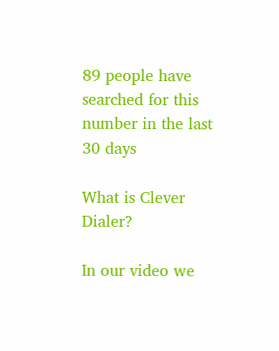89 people have searched for this number in the last 30 days

What is Clever Dialer?

In our video we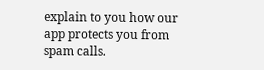explain to you how our app protects you from spam calls.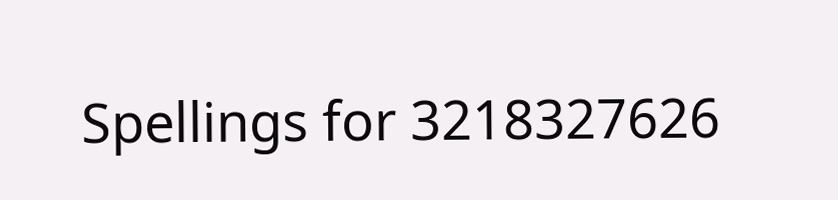Spellings for 3218327626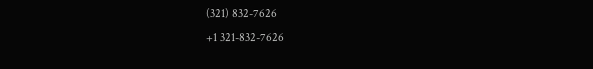(321) 832-7626
+1 321-832-7626